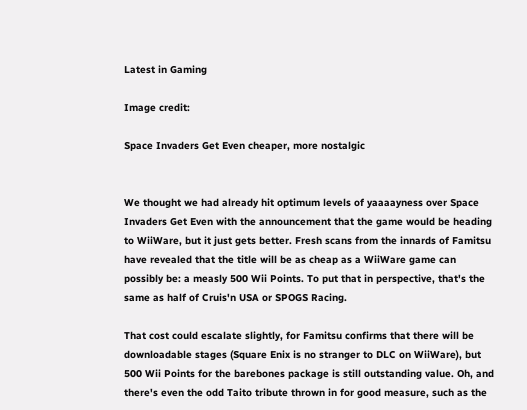Latest in Gaming

Image credit:

Space Invaders Get Even cheaper, more nostalgic


We thought we had already hit optimum levels of yaaaayness over Space Invaders Get Even with the announcement that the game would be heading to WiiWare, but it just gets better. Fresh scans from the innards of Famitsu have revealed that the title will be as cheap as a WiiWare game can possibly be: a measly 500 Wii Points. To put that in perspective, that's the same as half of Cruis'n USA or SPOGS Racing.

That cost could escalate slightly, for Famitsu confirms that there will be downloadable stages (Square Enix is no stranger to DLC on WiiWare), but 500 Wii Points for the barebones package is still outstanding value. Oh, and there's even the odd Taito tribute thrown in for good measure, such as the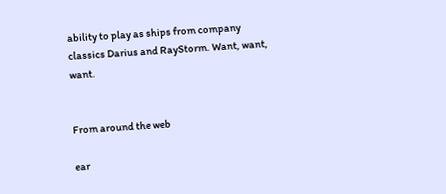ability to play as ships from company classics Darius and RayStorm. Want, want, want.


From around the web

ear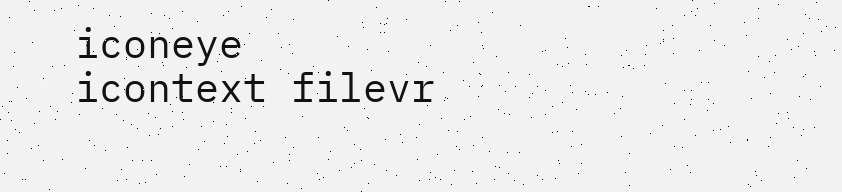iconeye icontext filevr